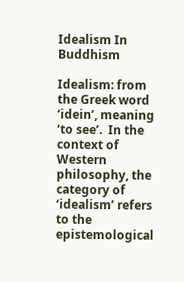Idealism In Buddhism

Idealism: from the Greek word ‘idein’, meaning ‘to see’.  In the context of Western philosophy, the category of ‘idealism’ refers to the epistemological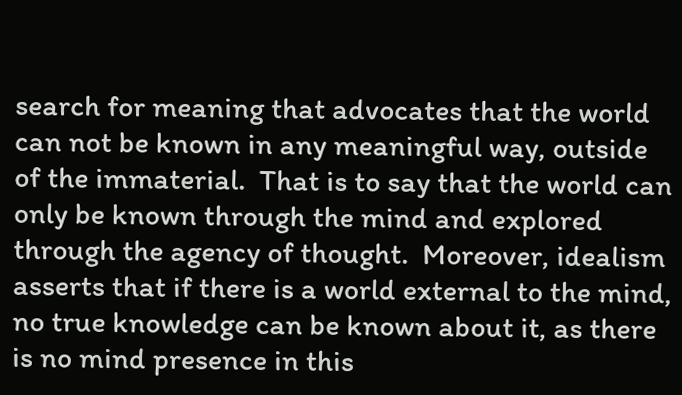search for meaning that advocates that the world can not be known in any meaningful way, outside of the immaterial.  That is to say that the world can only be known through the mind and explored through the agency of thought.  Moreover, idealism asserts that if there is a world external to the mind, no true knowledge can be known about it, as there is no mind presence in this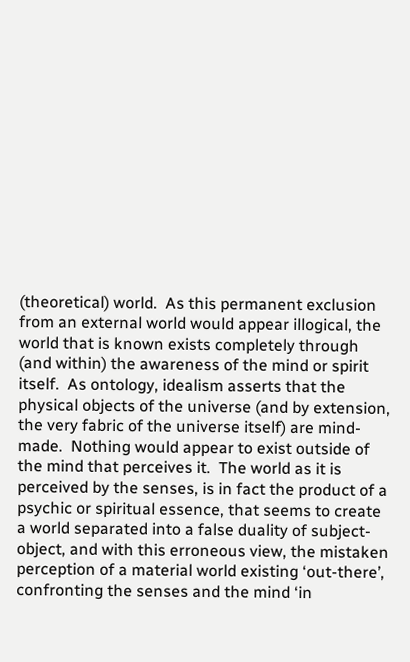(theoretical) world.  As this permanent exclusion from an external world would appear illogical, the world that is known exists completely through (and within) the awareness of the mind or spirit itself.  As ontology, idealism asserts that the physical objects of the universe (and by extension, the very fabric of the universe itself) are mind-made.  Nothing would appear to exist outside of the mind that perceives it.  The world as it is perceived by the senses, is in fact the product of a psychic or spiritual essence, that seems to create a world separated into a false duality of subject-object, and with this erroneous view, the mistaken perception of a material world existing ‘out-there’, confronting the senses and the mind ‘in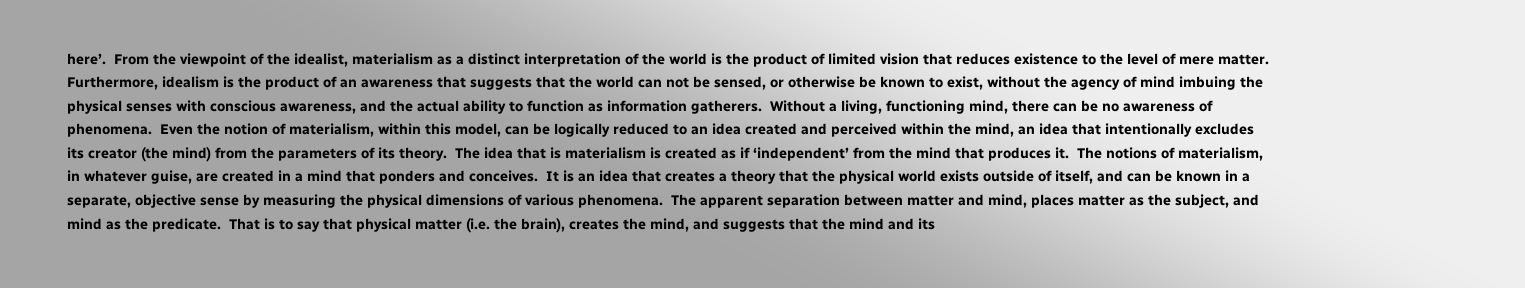here’.  From the viewpoint of the idealist, materialism as a distinct interpretation of the world is the product of limited vision that reduces existence to the level of mere matter.  Furthermore, idealism is the product of an awareness that suggests that the world can not be sensed, or otherwise be known to exist, without the agency of mind imbuing the physical senses with conscious awareness, and the actual ability to function as information gatherers.  Without a living, functioning mind, there can be no awareness of phenomena.  Even the notion of materialism, within this model, can be logically reduced to an idea created and perceived within the mind, an idea that intentionally excludes its creator (the mind) from the parameters of its theory.  The idea that is materialism is created as if ‘independent’ from the mind that produces it.  The notions of materialism, in whatever guise, are created in a mind that ponders and conceives.  It is an idea that creates a theory that the physical world exists outside of itself, and can be known in a separate, objective sense by measuring the physical dimensions of various phenomena.  The apparent separation between matter and mind, places matter as the subject, and mind as the predicate.  That is to say that physical matter (i.e. the brain), creates the mind, and suggests that the mind and its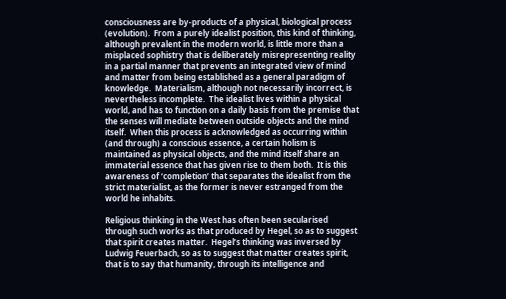consciousness are by-products of a physical, biological process (evolution).  From a purely idealist position, this kind of thinking, although prevalent in the modern world, is little more than a misplaced sophistry that is deliberately misrepresenting reality in a partial manner that prevents an integrated view of mind and matter from being established as a general paradigm of knowledge.  Materialism, although not necessarily incorrect, is nevertheless incomplete.  The idealist lives within a physical world, and has to function on a daily basis from the premise that the senses will mediate between outside objects and the mind itself.  When this process is acknowledged as occurring within (and through) a conscious essence, a certain holism is maintained as physical objects, and the mind itself share an immaterial essence that has given rise to them both.  It is this awareness of ‘completion’ that separates the idealist from the strict materialist, as the former is never estranged from the world he inhabits.

Religious thinking in the West has often been secularised through such works as that produced by Hegel, so as to suggest that spirit creates matter.  Hegel’s thinking was inversed by Ludwig Feuerbach, so as to suggest that matter creates spirit, that is to say that humanity, through its intelligence and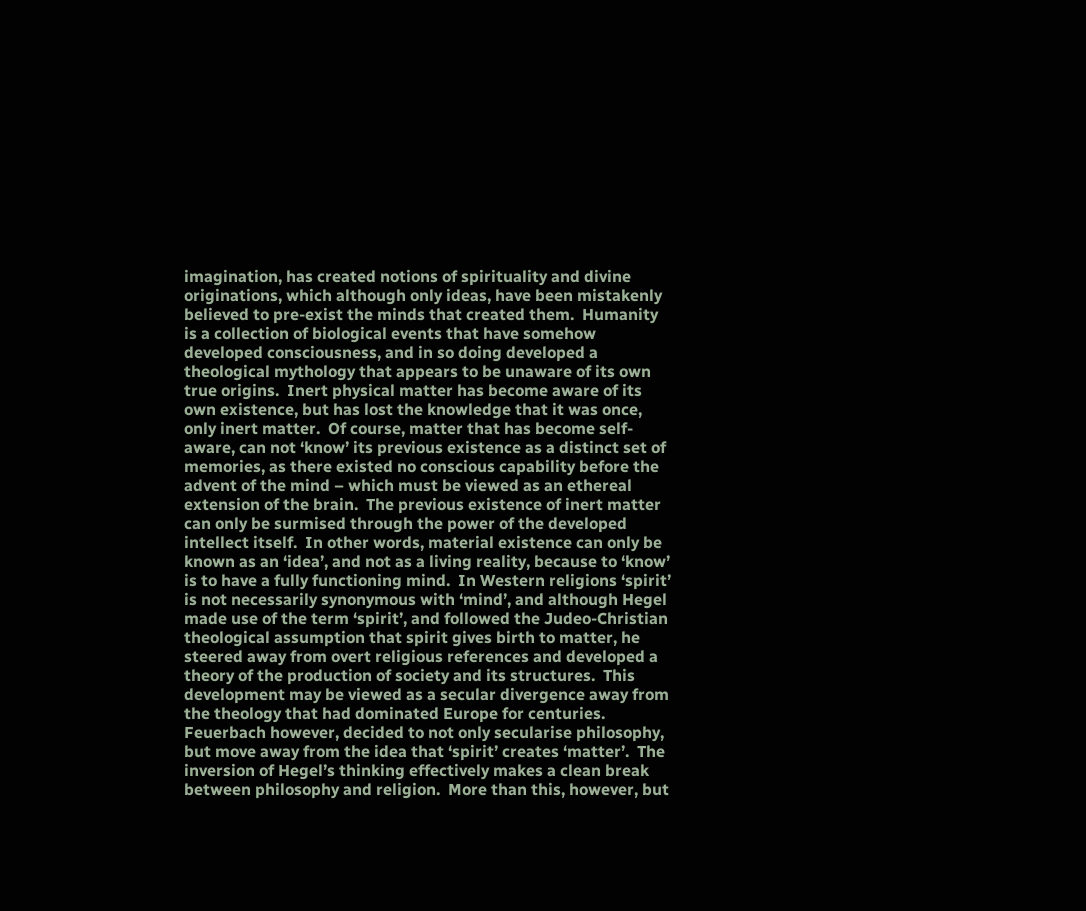imagination, has created notions of spirituality and divine originations, which although only ideas, have been mistakenly believed to pre-exist the minds that created them.  Humanity is a collection of biological events that have somehow developed consciousness, and in so doing developed a theological mythology that appears to be unaware of its own true origins.  Inert physical matter has become aware of its own existence, but has lost the knowledge that it was once, only inert matter.  Of course, matter that has become self-aware, can not ‘know’ its previous existence as a distinct set of memories, as there existed no conscious capability before the advent of the mind – which must be viewed as an ethereal extension of the brain.  The previous existence of inert matter can only be surmised through the power of the developed intellect itself.  In other words, material existence can only be known as an ‘idea’, and not as a living reality, because to ‘know’ is to have a fully functioning mind.  In Western religions ‘spirit’ is not necessarily synonymous with ‘mind’, and although Hegel made use of the term ‘spirit’, and followed the Judeo-Christian theological assumption that spirit gives birth to matter, he steered away from overt religious references and developed a theory of the production of society and its structures.  This development may be viewed as a secular divergence away from the theology that had dominated Europe for centuries.  Feuerbach however, decided to not only secularise philosophy, but move away from the idea that ‘spirit’ creates ‘matter’.  The inversion of Hegel’s thinking effectively makes a clean break between philosophy and religion.  More than this, however, but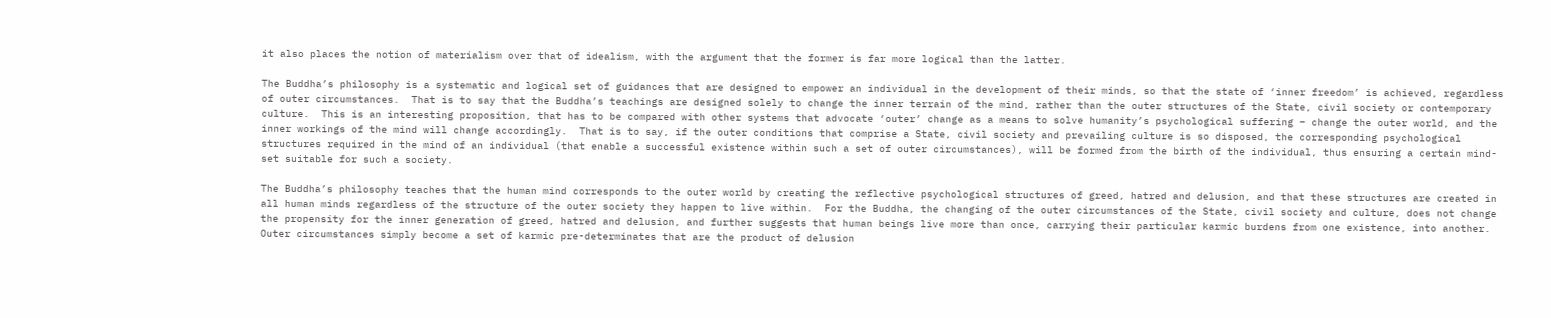it also places the notion of materialism over that of idealism, with the argument that the former is far more logical than the latter.

The Buddha’s philosophy is a systematic and logical set of guidances that are designed to empower an individual in the development of their minds, so that the state of ‘inner freedom’ is achieved, regardless of outer circumstances.  That is to say that the Buddha’s teachings are designed solely to change the inner terrain of the mind, rather than the outer structures of the State, civil society or contemporary culture.  This is an interesting proposition, that has to be compared with other systems that advocate ‘outer’ change as a means to solve humanity’s psychological suffering – change the outer world, and the inner workings of the mind will change accordingly.  That is to say, if the outer conditions that comprise a State, civil society and prevailing culture is so disposed, the corresponding psychological structures required in the mind of an individual (that enable a successful existence within such a set of outer circumstances), will be formed from the birth of the individual, thus ensuring a certain mind-set suitable for such a society.

The Buddha’s philosophy teaches that the human mind corresponds to the outer world by creating the reflective psychological structures of greed, hatred and delusion, and that these structures are created in all human minds regardless of the structure of the outer society they happen to live within.  For the Buddha, the changing of the outer circumstances of the State, civil society and culture, does not change the propensity for the inner generation of greed, hatred and delusion, and further suggests that human beings live more than once, carrying their particular karmic burdens from one existence, into another.  Outer circumstances simply become a set of karmic pre-determinates that are the product of delusion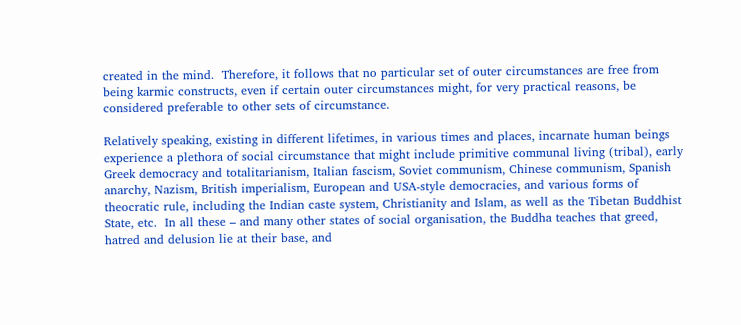created in the mind.  Therefore, it follows that no particular set of outer circumstances are free from being karmic constructs, even if certain outer circumstances might, for very practical reasons, be considered preferable to other sets of circumstance.

Relatively speaking, existing in different lifetimes, in various times and places, incarnate human beings experience a plethora of social circumstance that might include primitive communal living (tribal), early Greek democracy and totalitarianism, Italian fascism, Soviet communism, Chinese communism, Spanish anarchy, Nazism, British imperialism, European and USA-style democracies, and various forms of theocratic rule, including the Indian caste system, Christianity and Islam, as well as the Tibetan Buddhist State, etc.  In all these – and many other states of social organisation, the Buddha teaches that greed, hatred and delusion lie at their base, and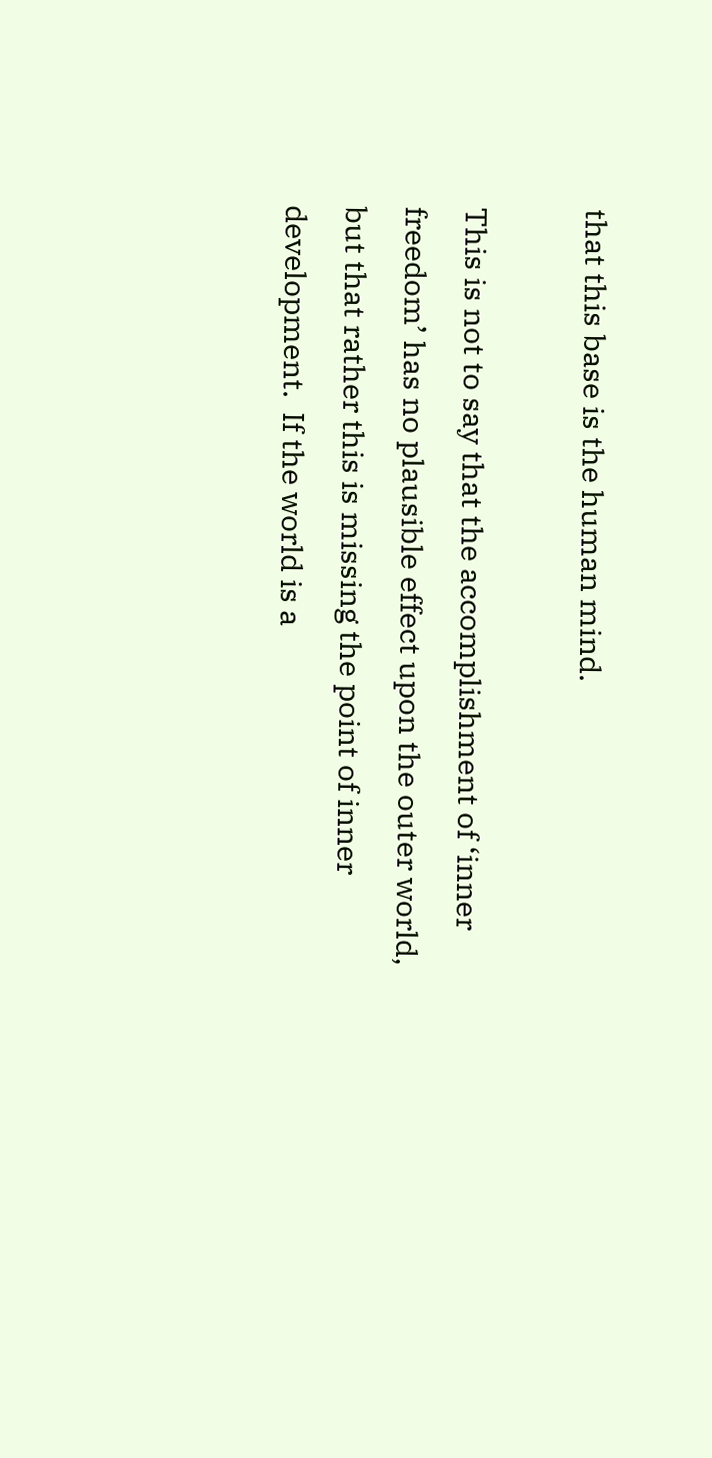that this base is the human mind.

This is not to say that the accomplishment of ‘inner freedom’ has no plausible effect upon the outer world, but that rather this is missing the point of inner development.  If the world is a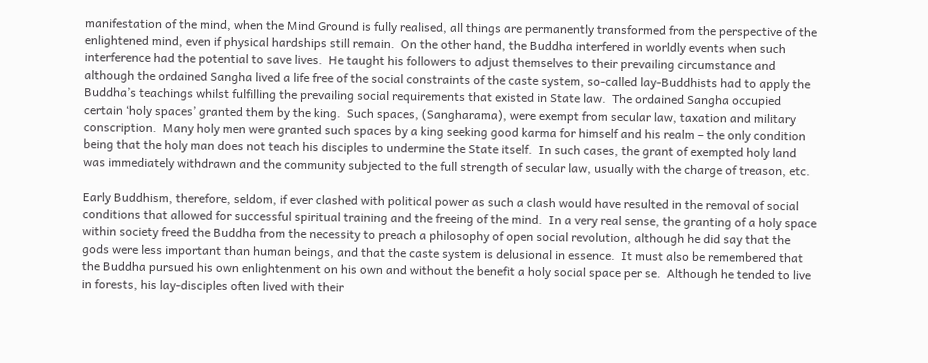manifestation of the mind, when the Mind Ground is fully realised, all things are permanently transformed from the perspective of the enlightened mind, even if physical hardships still remain.  On the other hand, the Buddha interfered in worldly events when such interference had the potential to save lives.  He taught his followers to adjust themselves to their prevailing circumstance and although the ordained Sangha lived a life free of the social constraints of the caste system, so-called lay-Buddhists had to apply the Buddha’s teachings whilst fulfilling the prevailing social requirements that existed in State law.  The ordained Sangha occupied certain ‘holy spaces’ granted them by the king.  Such spaces, (Sangharama), were exempt from secular law, taxation and military conscription.  Many holy men were granted such spaces by a king seeking good karma for himself and his realm – the only condition being that the holy man does not teach his disciples to undermine the State itself.  In such cases, the grant of exempted holy land was immediately withdrawn and the community subjected to the full strength of secular law, usually with the charge of treason, etc.

Early Buddhism, therefore, seldom, if ever clashed with political power as such a clash would have resulted in the removal of social conditions that allowed for successful spiritual training and the freeing of the mind.  In a very real sense, the granting of a holy space within society freed the Buddha from the necessity to preach a philosophy of open social revolution, although he did say that the gods were less important than human beings, and that the caste system is delusional in essence.  It must also be remembered that the Buddha pursued his own enlightenment on his own and without the benefit a holy social space per se.  Although he tended to live in forests, his lay-disciples often lived with their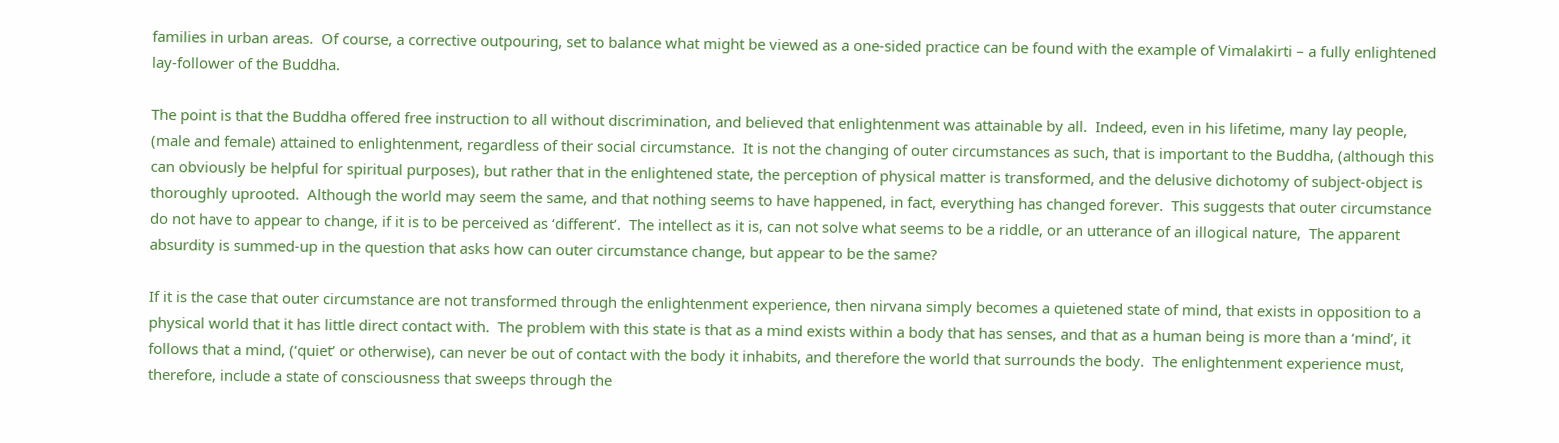families in urban areas.  Of course, a corrective outpouring, set to balance what might be viewed as a one-sided practice can be found with the example of Vimalakirti – a fully enlightened lay-follower of the Buddha.

The point is that the Buddha offered free instruction to all without discrimination, and believed that enlightenment was attainable by all.  Indeed, even in his lifetime, many lay people, (male and female) attained to enlightenment, regardless of their social circumstance.  It is not the changing of outer circumstances as such, that is important to the Buddha, (although this can obviously be helpful for spiritual purposes), but rather that in the enlightened state, the perception of physical matter is transformed, and the delusive dichotomy of subject-object is thoroughly uprooted.  Although the world may seem the same, and that nothing seems to have happened, in fact, everything has changed forever.  This suggests that outer circumstance do not have to appear to change, if it is to be perceived as ‘different’.  The intellect as it is, can not solve what seems to be a riddle, or an utterance of an illogical nature,  The apparent absurdity is summed-up in the question that asks how can outer circumstance change, but appear to be the same?

If it is the case that outer circumstance are not transformed through the enlightenment experience, then nirvana simply becomes a quietened state of mind, that exists in opposition to a physical world that it has little direct contact with.  The problem with this state is that as a mind exists within a body that has senses, and that as a human being is more than a ‘mind’, it follows that a mind, (‘quiet’ or otherwise), can never be out of contact with the body it inhabits, and therefore the world that surrounds the body.  The enlightenment experience must, therefore, include a state of consciousness that sweeps through the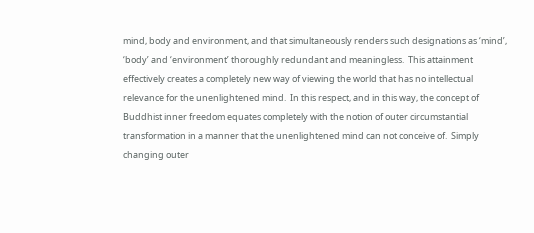mind, body and environment, and that simultaneously renders such designations as ‘mind’, ‘body’ and ‘environment’ thoroughly redundant and meaningless.  This attainment effectively creates a completely new way of viewing the world that has no intellectual relevance for the unenlightened mind.  In this respect, and in this way, the concept of Buddhist inner freedom equates completely with the notion of outer circumstantial transformation in a manner that the unenlightened mind can not conceive of.  Simply changing outer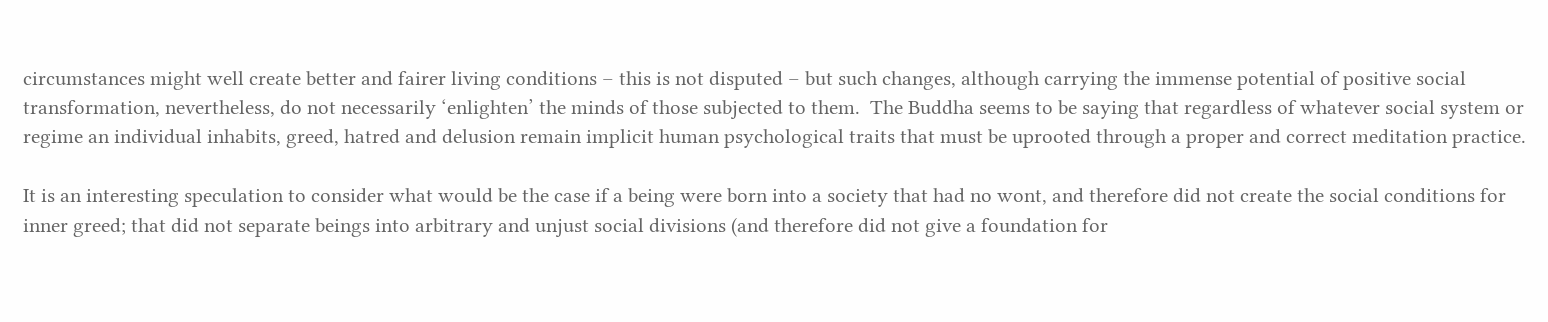circumstances might well create better and fairer living conditions – this is not disputed – but such changes, although carrying the immense potential of positive social transformation, nevertheless, do not necessarily ‘enlighten’ the minds of those subjected to them.  The Buddha seems to be saying that regardless of whatever social system or regime an individual inhabits, greed, hatred and delusion remain implicit human psychological traits that must be uprooted through a proper and correct meditation practice.

It is an interesting speculation to consider what would be the case if a being were born into a society that had no wont, and therefore did not create the social conditions for inner greed; that did not separate beings into arbitrary and unjust social divisions (and therefore did not give a foundation for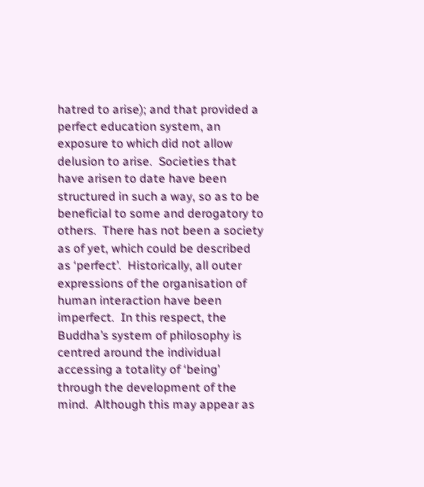hatred to arise); and that provided a perfect education system, an exposure to which did not allow delusion to arise.  Societies that have arisen to date have been structured in such a way, so as to be beneficial to some and derogatory to others.  There has not been a society as of yet, which could be described as ‘perfect’.  Historically, all outer expressions of the organisation of human interaction have been imperfect.  In this respect, the Buddha’s system of philosophy is centred around the individual accessing a totality of ‘being’ through the development of the mind.  Although this may appear as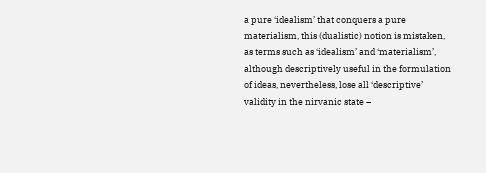a pure ‘idealism’ that conquers a pure materialism, this (dualistic) notion is mistaken, as terms such as ‘idealism’ and ‘materialism’, although descriptively useful in the formulation of ideas, nevertheless, lose all ‘descriptive’ validity in the nirvanic state –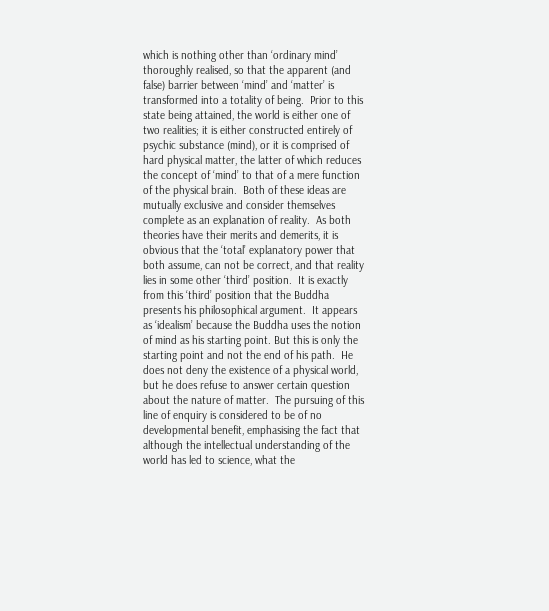which is nothing other than ‘ordinary mind’ thoroughly realised, so that the apparent (and false) barrier between ‘mind’ and ‘matter’ is transformed into a totality of being.  Prior to this state being attained, the world is either one of two realities; it is either constructed entirely of psychic substance (mind), or it is comprised of hard physical matter, the latter of which reduces the concept of ‘mind’ to that of a mere function of the physical brain.  Both of these ideas are mutually exclusive and consider themselves complete as an explanation of reality.  As both theories have their merits and demerits, it is obvious that the ‘total’ explanatory power that both assume, can not be correct, and that reality lies in some other ‘third’ position.  It is exactly from this ‘third’ position that the Buddha presents his philosophical argument.  It appears as ‘idealism’ because the Buddha uses the notion of mind as his starting point. But this is only the starting point and not the end of his path.  He does not deny the existence of a physical world, but he does refuse to answer certain question about the nature of matter.  The pursuing of this line of enquiry is considered to be of no developmental benefit, emphasising the fact that although the intellectual understanding of the world has led to science, what the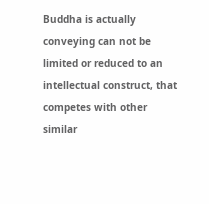Buddha is actually conveying can not be limited or reduced to an intellectual construct, that competes with other similar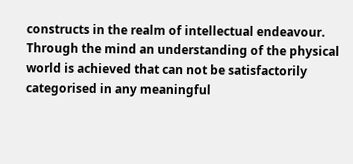constructs in the realm of intellectual endeavour.  Through the mind an understanding of the physical world is achieved that can not be satisfactorily categorised in any meaningful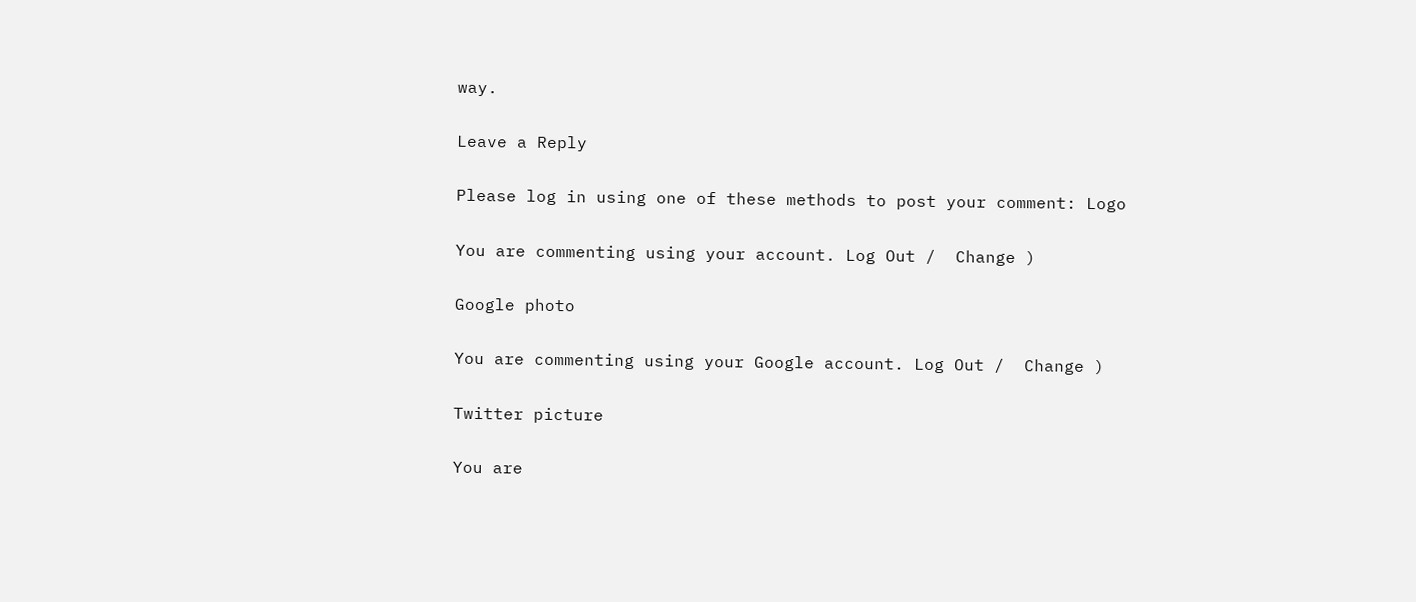way.

Leave a Reply

Please log in using one of these methods to post your comment: Logo

You are commenting using your account. Log Out /  Change )

Google photo

You are commenting using your Google account. Log Out /  Change )

Twitter picture

You are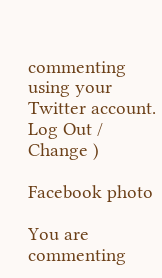commenting using your Twitter account. Log Out /  Change )

Facebook photo

You are commenting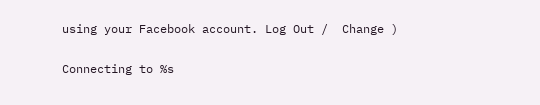using your Facebook account. Log Out /  Change )

Connecting to %s